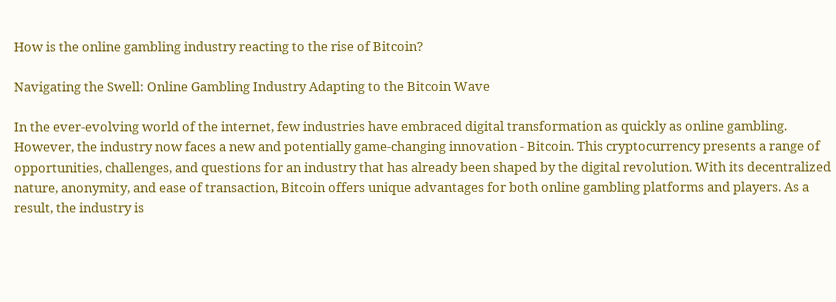How is the online gambling industry reacting to the rise of Bitcoin?

Navigating the Swell: Online Gambling Industry Adapting to the Bitcoin Wave

In the ever-evolving world of the internet, few industries have embraced digital transformation as quickly as online gambling. However, the industry now faces a new and potentially game-changing innovation - Bitcoin. This cryptocurrency presents a range of opportunities, challenges, and questions for an industry that has already been shaped by the digital revolution. With its decentralized nature, anonymity, and ease of transaction, Bitcoin offers unique advantages for both online gambling platforms and players. As a result, the industry is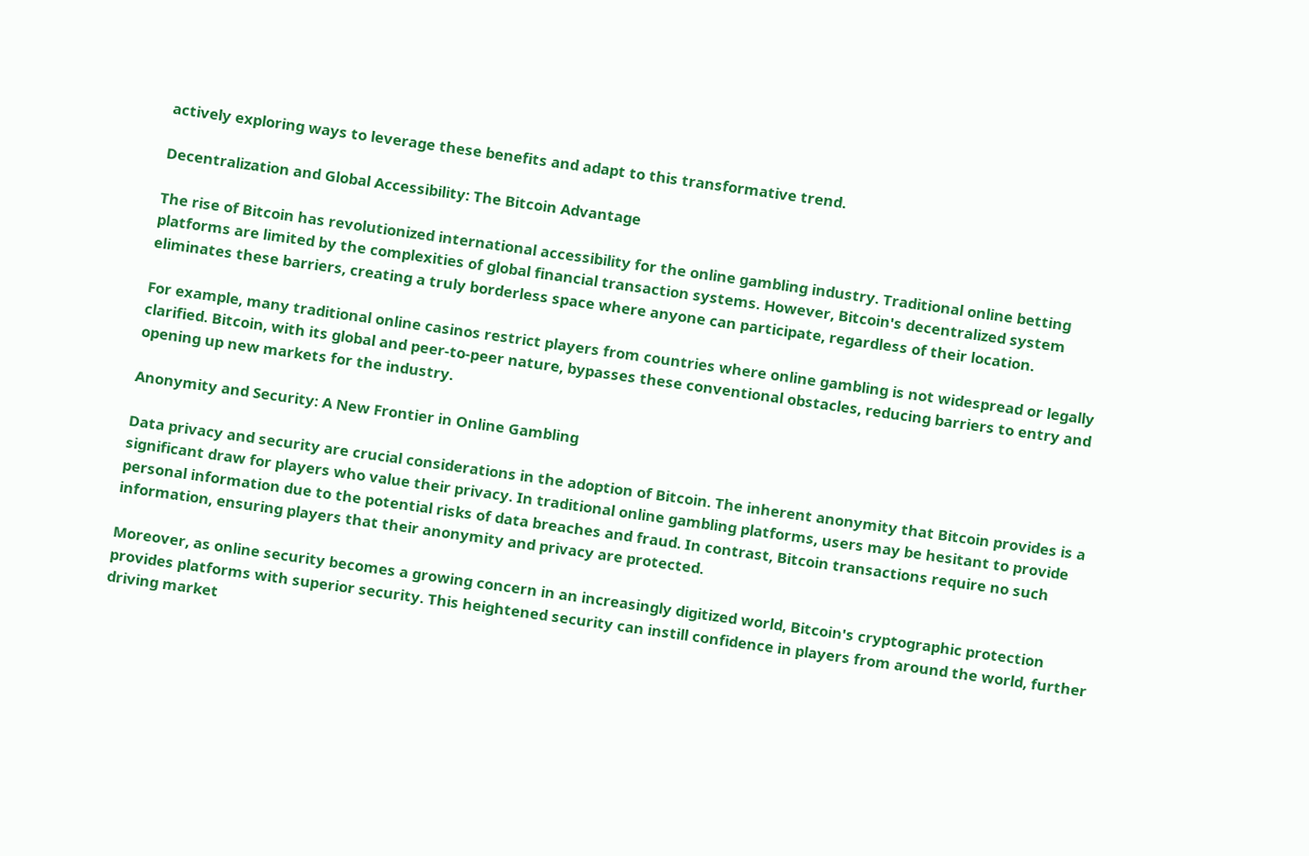actively exploring ways to leverage these benefits and adapt to this transformative trend.

Decentralization and Global Accessibility: The Bitcoin Advantage

The rise of Bitcoin has revolutionized international accessibility for the online gambling industry. Traditional online betting platforms are limited by the complexities of global financial transaction systems. However, Bitcoin's decentralized system eliminates these barriers, creating a truly borderless space where anyone can participate, regardless of their location.

For example, many traditional online casinos restrict players from countries where online gambling is not widespread or legally clarified. Bitcoin, with its global and peer-to-peer nature, bypasses these conventional obstacles, reducing barriers to entry and opening up new markets for the industry.

Anonymity and Security: A New Frontier in Online Gambling

Data privacy and security are crucial considerations in the adoption of Bitcoin. The inherent anonymity that Bitcoin provides is a significant draw for players who value their privacy. In traditional online gambling platforms, users may be hesitant to provide personal information due to the potential risks of data breaches and fraud. In contrast, Bitcoin transactions require no such information, ensuring players that their anonymity and privacy are protected.

Moreover, as online security becomes a growing concern in an increasingly digitized world, Bitcoin's cryptographic protection provides platforms with superior security. This heightened security can instill confidence in players from around the world, further driving market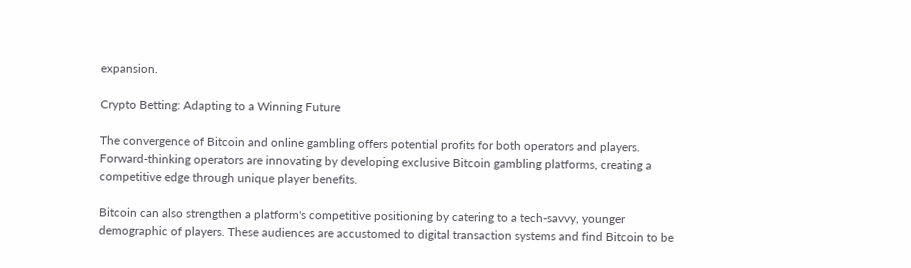expansion.

Crypto Betting: Adapting to a Winning Future

The convergence of Bitcoin and online gambling offers potential profits for both operators and players. Forward-thinking operators are innovating by developing exclusive Bitcoin gambling platforms, creating a competitive edge through unique player benefits.

Bitcoin can also strengthen a platform's competitive positioning by catering to a tech-savvy, younger demographic of players. These audiences are accustomed to digital transaction systems and find Bitcoin to be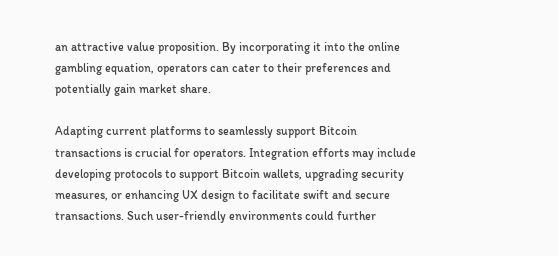an attractive value proposition. By incorporating it into the online gambling equation, operators can cater to their preferences and potentially gain market share.

Adapting current platforms to seamlessly support Bitcoin transactions is crucial for operators. Integration efforts may include developing protocols to support Bitcoin wallets, upgrading security measures, or enhancing UX design to facilitate swift and secure transactions. Such user-friendly environments could further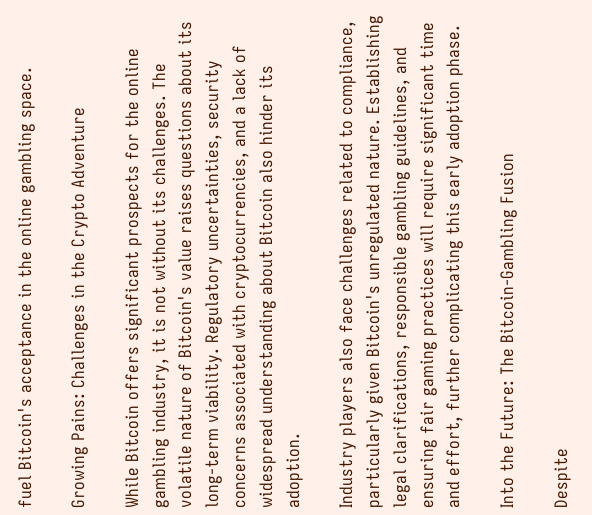fuel Bitcoin's acceptance in the online gambling space.

Growing Pains: Challenges in the Crypto Adventure

While Bitcoin offers significant prospects for the online gambling industry, it is not without its challenges. The volatile nature of Bitcoin's value raises questions about its long-term viability. Regulatory uncertainties, security concerns associated with cryptocurrencies, and a lack of widespread understanding about Bitcoin also hinder its adoption.

Industry players also face challenges related to compliance, particularly given Bitcoin's unregulated nature. Establishing legal clarifications, responsible gambling guidelines, and ensuring fair gaming practices will require significant time and effort, further complicating this early adoption phase.

Into the Future: The Bitcoin-Gambling Fusion

Despite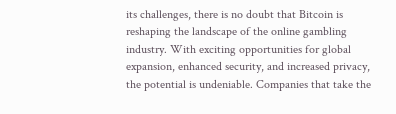its challenges, there is no doubt that Bitcoin is reshaping the landscape of the online gambling industry. With exciting opportunities for global expansion, enhanced security, and increased privacy, the potential is undeniable. Companies that take the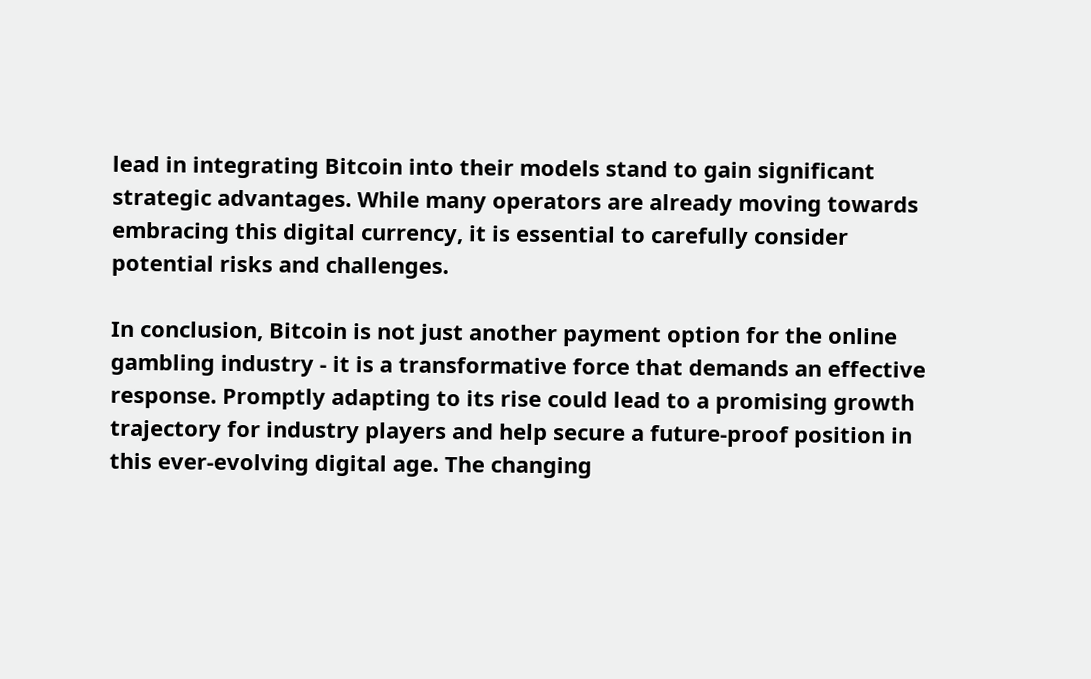lead in integrating Bitcoin into their models stand to gain significant strategic advantages. While many operators are already moving towards embracing this digital currency, it is essential to carefully consider potential risks and challenges.

In conclusion, Bitcoin is not just another payment option for the online gambling industry - it is a transformative force that demands an effective response. Promptly adapting to its rise could lead to a promising growth trajectory for industry players and help secure a future-proof position in this ever-evolving digital age. The changing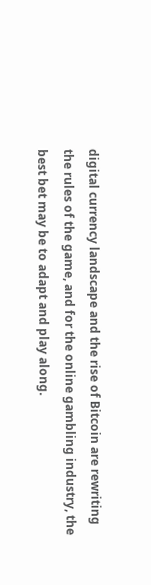digital currency landscape and the rise of Bitcoin are rewriting the rules of the game, and for the online gambling industry, the best bet may be to adapt and play along.